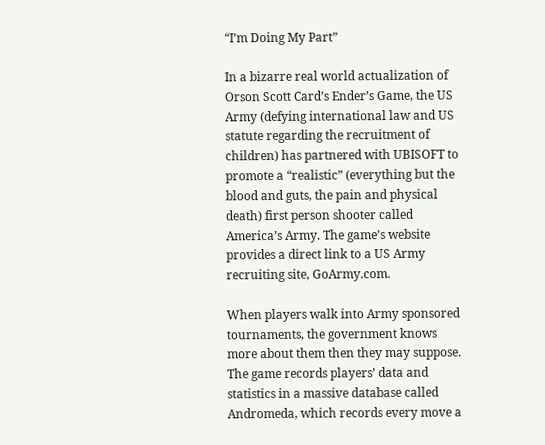“I’m Doing My Part”

In a bizarre real world actualization of Orson Scott Card’s Ender’s Game, the US Army (defying international law and US statute regarding the recruitment of children) has partnered with UBISOFT to promote a “realistic” (everything but the blood and guts, the pain and physical death) first person shooter called America’s Army. The game’s website provides a direct link to a US Army recruiting site, GoArmy.com.

When players walk into Army sponsored tournaments, the government knows more about them then they may suppose. The game records players’ data and statistics in a massive database called Andromeda, which records every move a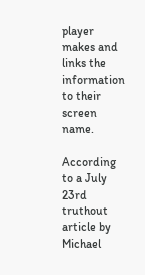player makes and links the information to their screen name.

According to a July 23rd truthout article by Michael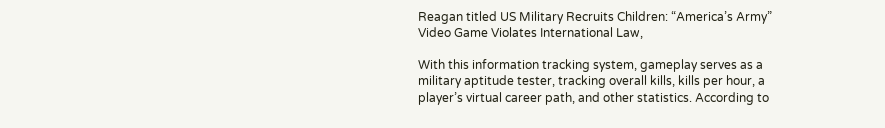Reagan titled US Military Recruits Children: “America’s Army” Video Game Violates International Law,

With this information tracking system, gameplay serves as a military aptitude tester, tracking overall kills, kills per hour, a player’s virtual career path, and other statistics. According to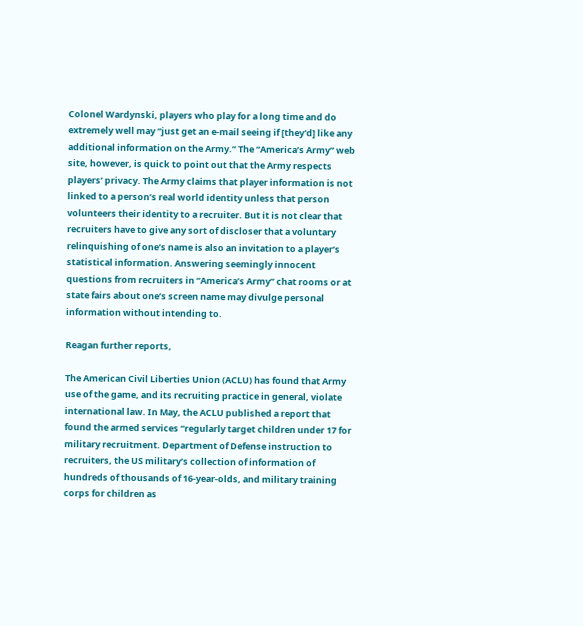Colonel Wardynski, players who play for a long time and do extremely well may “just get an e-mail seeing if [they'd] like any additional information on the Army.” The “America’s Army” web site, however, is quick to point out that the Army respects players’ privacy. The Army claims that player information is not linked to a person’s real world identity unless that person volunteers their identity to a recruiter. But it is not clear that recruiters have to give any sort of discloser that a voluntary relinquishing of one’s name is also an invitation to a player’s statistical information. Answering seemingly innocent questions from recruiters in “America’s Army” chat rooms or at state fairs about one’s screen name may divulge personal information without intending to.

Reagan further reports,

The American Civil Liberties Union (ACLU) has found that Army use of the game, and its recruiting practice in general, violate international law. In May, the ACLU published a report that found the armed services “regularly target children under 17 for military recruitment. Department of Defense instruction to recruiters, the US military’s collection of information of hundreds of thousands of 16-year-olds, and military training corps for children as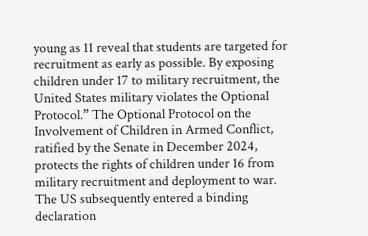young as 11 reveal that students are targeted for recruitment as early as possible. By exposing children under 17 to military recruitment, the United States military violates the Optional Protocol.” The Optional Protocol on the Involvement of Children in Armed Conflict, ratified by the Senate in December 2024, protects the rights of children under 16 from military recruitment and deployment to war. The US subsequently entered a binding declaration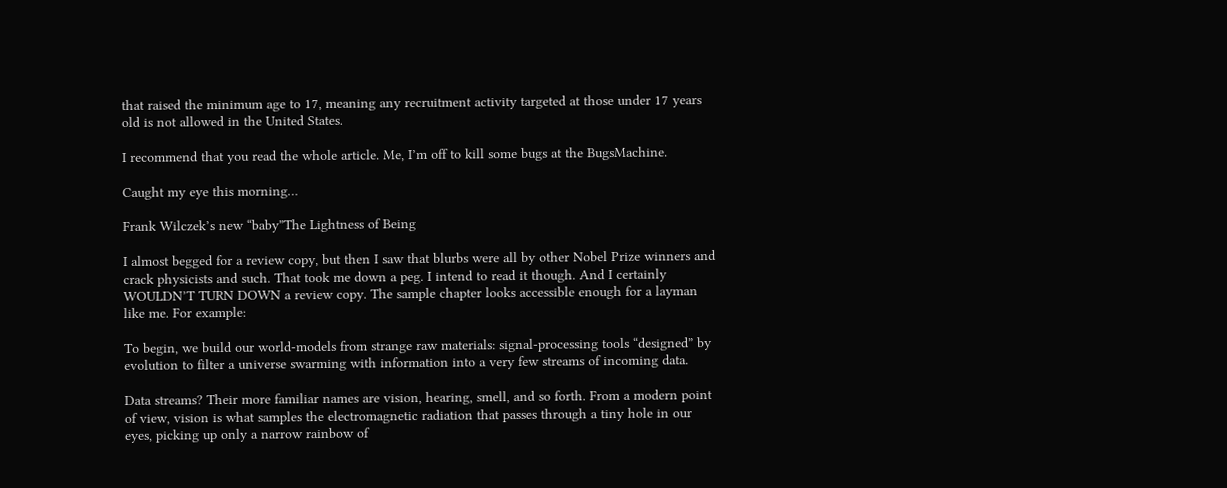that raised the minimum age to 17, meaning any recruitment activity targeted at those under 17 years old is not allowed in the United States.

I recommend that you read the whole article. Me, I’m off to kill some bugs at the BugsMachine.

Caught my eye this morning…

Frank Wilczek’s new “baby”The Lightness of Being

I almost begged for a review copy, but then I saw that blurbs were all by other Nobel Prize winners and crack physicists and such. That took me down a peg. I intend to read it though. And I certainly WOULDN’T TURN DOWN a review copy. The sample chapter looks accessible enough for a layman like me. For example:

To begin, we build our world-models from strange raw materials: signal-processing tools “designed” by evolution to filter a universe swarming with information into a very few streams of incoming data.

Data streams? Their more familiar names are vision, hearing, smell, and so forth. From a modern point of view, vision is what samples the electromagnetic radiation that passes through a tiny hole in our eyes, picking up only a narrow rainbow of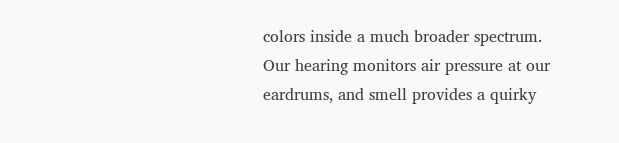colors inside a much broader spectrum. Our hearing monitors air pressure at our eardrums, and smell provides a quirky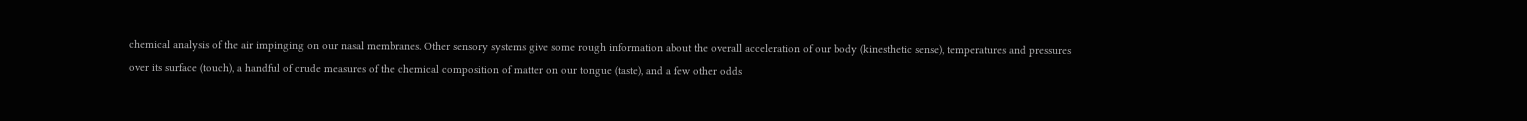chemical analysis of the air impinging on our nasal membranes. Other sensory systems give some rough information about the overall acceleration of our body (kinesthetic sense), temperatures and pressures over its surface (touch), a handful of crude measures of the chemical composition of matter on our tongue (taste), and a few other odds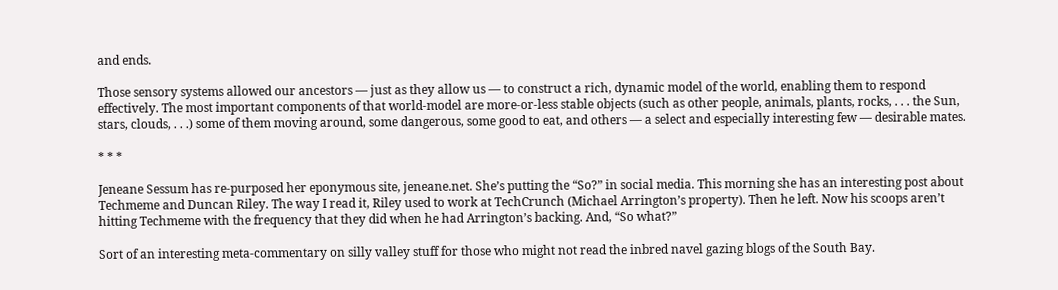and ends.

Those sensory systems allowed our ancestors — just as they allow us — to construct a rich, dynamic model of the world, enabling them to respond effectively. The most important components of that world-model are more-or-less stable objects (such as other people, animals, plants, rocks, . . . the Sun, stars, clouds, . . .) some of them moving around, some dangerous, some good to eat, and others — a select and especially interesting few — desirable mates.

* * *

Jeneane Sessum has re-purposed her eponymous site, jeneane.net. She’s putting the “So?” in social media. This morning she has an interesting post about Techmeme and Duncan Riley. The way I read it, Riley used to work at TechCrunch (Michael Arrington’s property). Then he left. Now his scoops aren’t hitting Techmeme with the frequency that they did when he had Arrington’s backing. And, “So what?”

Sort of an interesting meta-commentary on silly valley stuff for those who might not read the inbred navel gazing blogs of the South Bay.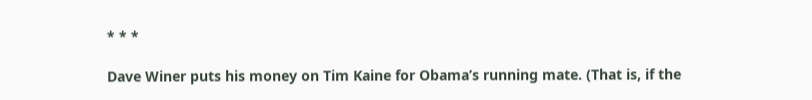* * *

Dave Winer puts his money on Tim Kaine for Obama’s running mate. (That is, if the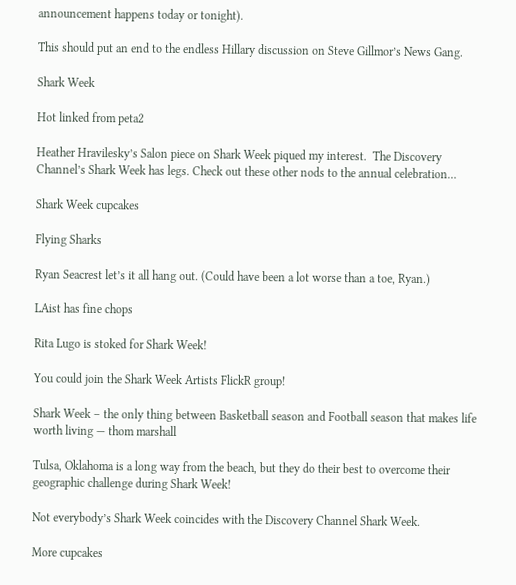announcement happens today or tonight).

This should put an end to the endless Hillary discussion on Steve Gillmor’s News Gang.

Shark Week

Hot linked from peta2

Heather Hravilesky’s Salon piece on Shark Week piqued my interest.  The Discovery Channel’s Shark Week has legs. Check out these other nods to the annual celebration…

Shark Week cupcakes

Flying Sharks

Ryan Seacrest let’s it all hang out. (Could have been a lot worse than a toe, Ryan.)

LAist has fine chops

Rita Lugo is stoked for Shark Week!

You could join the Shark Week Artists FlickR group!

Shark Week – the only thing between Basketball season and Football season that makes life worth living — thom marshall

Tulsa, Oklahoma is a long way from the beach, but they do their best to overcome their geographic challenge during Shark Week!

Not everybody’s Shark Week coincides with the Discovery Channel Shark Week.

More cupcakes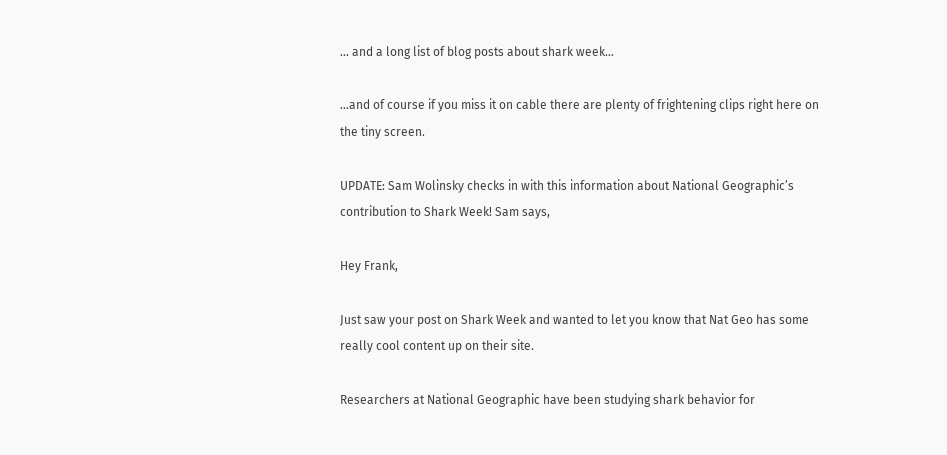… and a long list of blog posts about shark week…

…and of course if you miss it on cable there are plenty of frightening clips right here on the tiny screen.

UPDATE: Sam Wolinsky checks in with this information about National Geographic’s contribution to Shark Week! Sam says,

Hey Frank,

Just saw your post on Shark Week and wanted to let you know that Nat Geo has some really cool content up on their site.

Researchers at National Geographic have been studying shark behavior for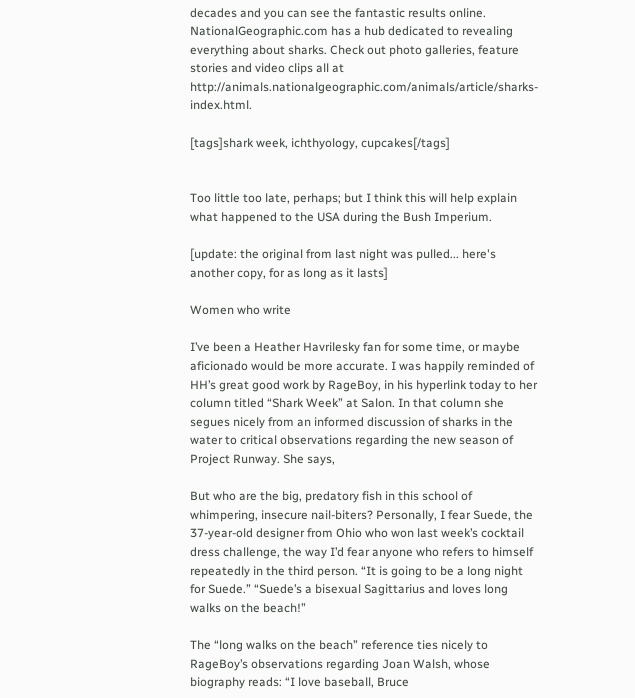decades and you can see the fantastic results online. NationalGeographic.com has a hub dedicated to revealing everything about sharks. Check out photo galleries, feature stories and video clips all at http://animals.nationalgeographic.com/animals/article/sharks-index.html.

[tags]shark week, ichthyology, cupcakes[/tags]


Too little too late, perhaps; but I think this will help explain what happened to the USA during the Bush Imperium.

[update: the original from last night was pulled... here's another copy, for as long as it lasts]

Women who write

I’ve been a Heather Havrilesky fan for some time, or maybe aficionado would be more accurate. I was happily reminded of HH’s great good work by RageBoy, in his hyperlink today to her column titled “Shark Week” at Salon. In that column she segues nicely from an informed discussion of sharks in the water to critical observations regarding the new season of Project Runway. She says,

But who are the big, predatory fish in this school of whimpering, insecure nail-biters? Personally, I fear Suede, the 37-year-old designer from Ohio who won last week’s cocktail dress challenge, the way I’d fear anyone who refers to himself repeatedly in the third person. “It is going to be a long night for Suede.” “Suede’s a bisexual Sagittarius and loves long walks on the beach!”

The “long walks on the beach” reference ties nicely to RageBoy’s observations regarding Joan Walsh, whose biography reads: “I love baseball, Bruce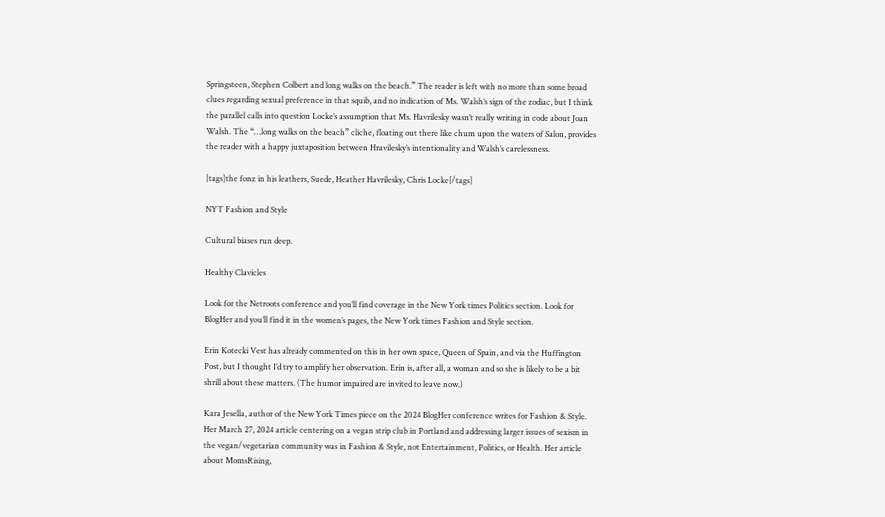Springsteen, Stephen Colbert and long walks on the beach.” The reader is left with no more than some broad clues regarding sexual preference in that squib, and no indication of Ms. Walsh’s sign of the zodiac, but I think the parallel calls into question Locke’s assumption that Ms. Havrilesky wasn’t really writing in code about Joan Walsh. The “…long walks on the beach” cliche, floating out there like chum upon the waters of Salon, provides the reader with a happy juxtaposition between Hravilesky’s intentionality and Walsh’s carelessness.

[tags]the fonz in his leathers, Suede, Heather Havrilesky, Chris Locke[/tags]

NYT Fashion and Style

Cultural biases run deep.

Healthy Clavicles

Look for the Netroots conference and you’ll find coverage in the New York times Politics section. Look for BlogHer and you’ll find it in the women’s pages, the New York times Fashion and Style section.

Erin Kotecki Vest has already commented on this in her own space, Queen of Spain, and via the Huffington Post, but I thought I’d try to amplify her observation. Erin is, after all, a woman and so she is likely to be a bit shrill about these matters. (The humor impaired are invited to leave now.)

Kara Jesella, author of the New York Times piece on the 2024 BlogHer conference writes for Fashion & Style. Her March 27, 2024 article centering on a vegan strip club in Portland and addressing larger issues of sexism in the vegan/vegetarian community was in Fashion & Style, not Entertainment, Politics, or Health. Her article about MomsRising,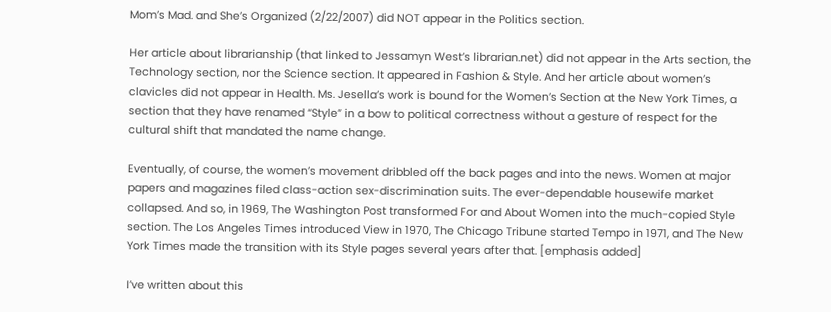Mom’s Mad. and She’s Organized (2/22/2007) did NOT appear in the Politics section.

Her article about librarianship (that linked to Jessamyn West’s librarian.net) did not appear in the Arts section, the Technology section, nor the Science section. It appeared in Fashion & Style. And her article about women’s clavicles did not appear in Health. Ms. Jesella’s work is bound for the Women’s Section at the New York Times, a section that they have renamed “Style” in a bow to political correctness without a gesture of respect for the cultural shift that mandated the name change.

Eventually, of course, the women’s movement dribbled off the back pages and into the news. Women at major papers and magazines filed class-action sex-discrimination suits. The ever-dependable housewife market collapsed. And so, in 1969, The Washington Post transformed For and About Women into the much-copied Style section. The Los Angeles Times introduced View in 1970, The Chicago Tribune started Tempo in 1971, and The New York Times made the transition with its Style pages several years after that. [emphasis added]

I’ve written about this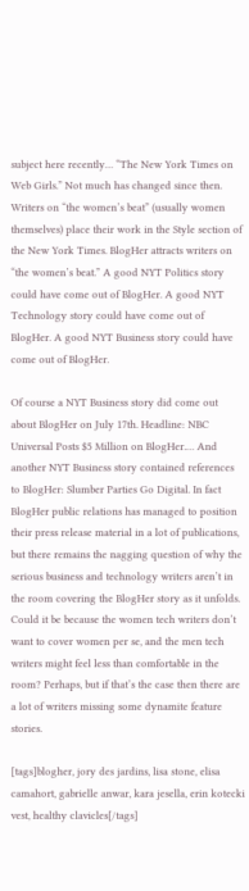subject here recently… “The New York Times on Web Girls.” Not much has changed since then. Writers on “the women’s beat” (usually women themselves) place their work in the Style section of the New York Times. BlogHer attracts writers on “the women’s beat.” A good NYT Politics story could have come out of BlogHer. A good NYT Technology story could have come out of BlogHer. A good NYT Business story could have come out of BlogHer.

Of course a NYT Business story did come out about BlogHer on July 17th. Headline: NBC Universal Posts $5 Million on BlogHer.… And another NYT Business story contained references to BlogHer: Slumber Parties Go Digital. In fact BlogHer public relations has managed to position their press release material in a lot of publications, but there remains the nagging question of why the serious business and technology writers aren’t in the room covering the BlogHer story as it unfolds. Could it be because the women tech writers don’t want to cover women per se, and the men tech writers might feel less than comfortable in the room? Perhaps, but if that’s the case then there are a lot of writers missing some dynamite feature stories.

[tags]blogher, jory des jardins, lisa stone, elisa camahort, gabrielle anwar, kara jesella, erin kotecki vest, healthy clavicles[/tags]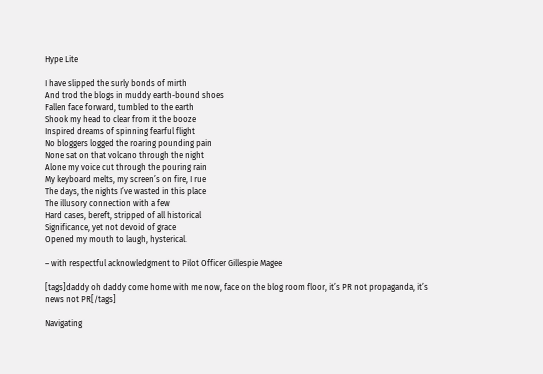Hype Lite

I have slipped the surly bonds of mirth
And trod the blogs in muddy earth-bound shoes
Fallen face forward, tumbled to the earth
Shook my head to clear from it the booze
Inspired dreams of spinning fearful flight
No bloggers logged the roaring pounding pain
None sat on that volcano through the night
Alone my voice cut through the pouring rain
My keyboard melts, my screen’s on fire, I rue
The days, the nights I’ve wasted in this place
The illusory connection with a few
Hard cases, bereft, stripped of all historical
Significance, yet not devoid of grace
Opened my mouth to laugh, hysterical.

– with respectful acknowledgment to Pilot Officer Gillespie Magee

[tags]daddy oh daddy come home with me now, face on the blog room floor, it’s PR not propaganda, it’s news not PR[/tags]

Navigating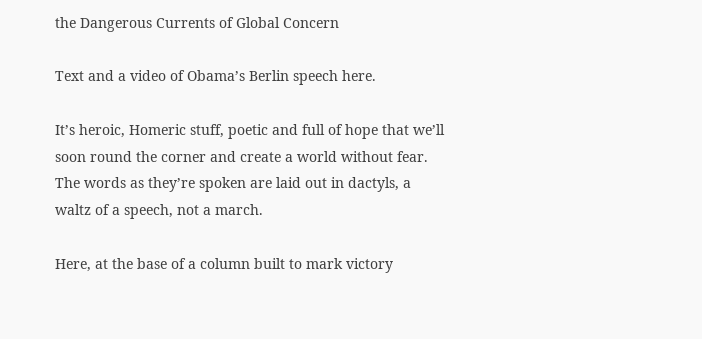the Dangerous Currents of Global Concern

Text and a video of Obama’s Berlin speech here.

It’s heroic, Homeric stuff, poetic and full of hope that we’ll soon round the corner and create a world without fear. The words as they’re spoken are laid out in dactyls, a waltz of a speech, not a march.

Here, at the base of a column built to mark victory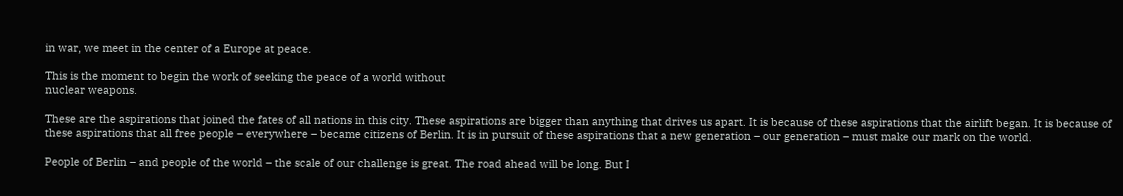in war, we meet in the center of a Europe at peace.

This is the moment to begin the work of seeking the peace of a world without
nuclear weapons.

These are the aspirations that joined the fates of all nations in this city. These aspirations are bigger than anything that drives us apart. It is because of these aspirations that the airlift began. It is because of these aspirations that all free people – everywhere – became citizens of Berlin. It is in pursuit of these aspirations that a new generation – our generation – must make our mark on the world.

People of Berlin – and people of the world – the scale of our challenge is great. The road ahead will be long. But I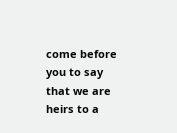come before you to say that we are heirs to a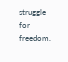struggle for freedom.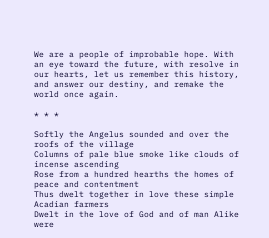We are a people of improbable hope. With an eye toward the future, with resolve in our hearts, let us remember this history, and answer our destiny, and remake the world once again.

* * *

Softly the Angelus sounded and over the roofs of the village
Columns of pale blue smoke like clouds of incense ascending
Rose from a hundred hearths the homes of peace and contentment
Thus dwelt together in love these simple Acadian farmers
Dwelt in the love of God and of man Alike were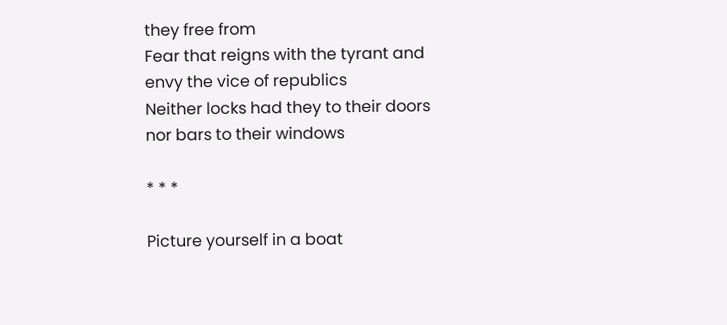they free from
Fear that reigns with the tyrant and envy the vice of republics
Neither locks had they to their doors nor bars to their windows

* * *

Picture yourself in a boat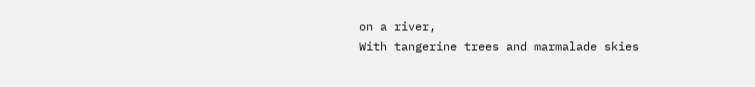on a river,
With tangerine trees and marmalade skies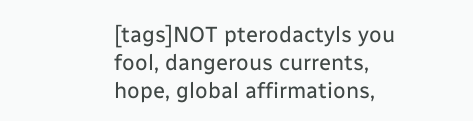[tags]NOT pterodactyls you fool, dangerous currents, hope, global affirmations,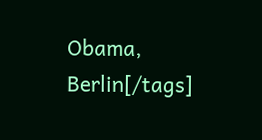Obama, Berlin[/tags]